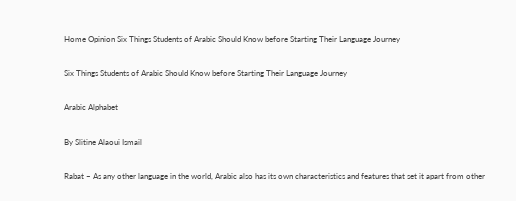Home Opinion Six Things Students of Arabic Should Know before Starting Their Language Journey

Six Things Students of Arabic Should Know before Starting Their Language Journey

Arabic Alphabet

By Slitine Alaoui Ismail

Rabat – As any other language in the world, Arabic also has its own characteristics and features that set it apart from other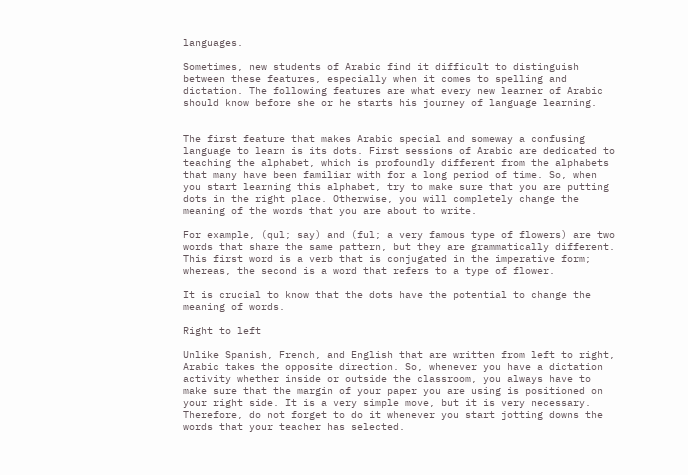languages.

Sometimes, new students of Arabic find it difficult to distinguish between these features, especially when it comes to spelling and dictation. The following features are what every new learner of Arabic should know before she or he starts his journey of language learning.


The first feature that makes Arabic special and someway a confusing language to learn is its dots. First sessions of Arabic are dedicated to teaching the alphabet, which is profoundly different from the alphabets that many have been familiar with for a long period of time. So, when you start learning this alphabet, try to make sure that you are putting dots in the right place. Otherwise, you will completely change the meaning of the words that you are about to write.

For example, (qul; say) and (ful; a very famous type of flowers) are two words that share the same pattern, but they are grammatically different. This first word is a verb that is conjugated in the imperative form; whereas, the second is a word that refers to a type of flower.

It is crucial to know that the dots have the potential to change the meaning of words.

Right to left

Unlike Spanish, French, and English that are written from left to right, Arabic takes the opposite direction. So, whenever you have a dictation activity whether inside or outside the classroom, you always have to make sure that the margin of your paper you are using is positioned on your right side. It is a very simple move, but it is very necessary. Therefore, do not forget to do it whenever you start jotting downs the words that your teacher has selected.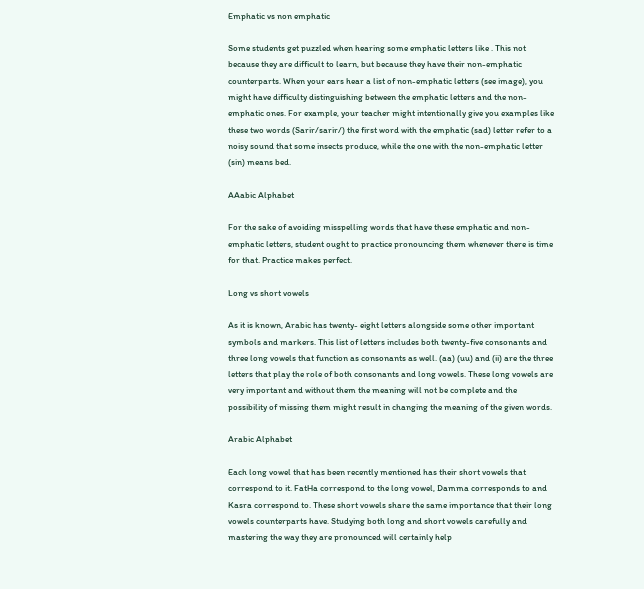Emphatic vs non emphatic

Some students get puzzled when hearing some emphatic letters like . This not because they are difficult to learn, but because they have their non-emphatic counterparts. When your ears hear a list of non-emphatic letters (see image), you might have difficulty distinguishing between the emphatic letters and the non-emphatic ones. For example, your teacher might intentionally give you examples like these two words (Sarir/sarir/) the first word with the emphatic (sad) letter refer to a noisy sound that some insects produce, while the one with the non-emphatic letter (sin) means bed.

AAabic Alphabet

For the sake of avoiding misspelling words that have these emphatic and non-emphatic letters, student ought to practice pronouncing them whenever there is time for that. Practice makes perfect.

Long vs short vowels

As it is known, Arabic has twenty- eight letters alongside some other important symbols and markers. This list of letters includes both twenty-five consonants and three long vowels that function as consonants as well. (aa) (uu) and (ii) are the three letters that play the role of both consonants and long vowels. These long vowels are very important and without them the meaning will not be complete and the possibility of missing them might result in changing the meaning of the given words.

Arabic Alphabet

Each long vowel that has been recently mentioned has their short vowels that correspond to it. FatHa correspond to the long vowel, Damma corresponds to and Kasra correspond to. These short vowels share the same importance that their long vowels counterparts have. Studying both long and short vowels carefully and mastering the way they are pronounced will certainly help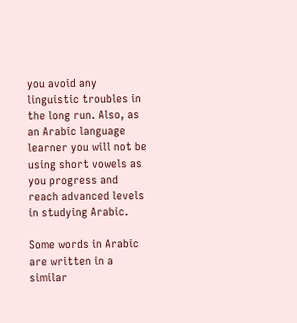you avoid any linguistic troubles in the long run. Also, as an Arabic language learner you will not be using short vowels as you progress and reach advanced levels in studying Arabic.

Some words in Arabic are written in a similar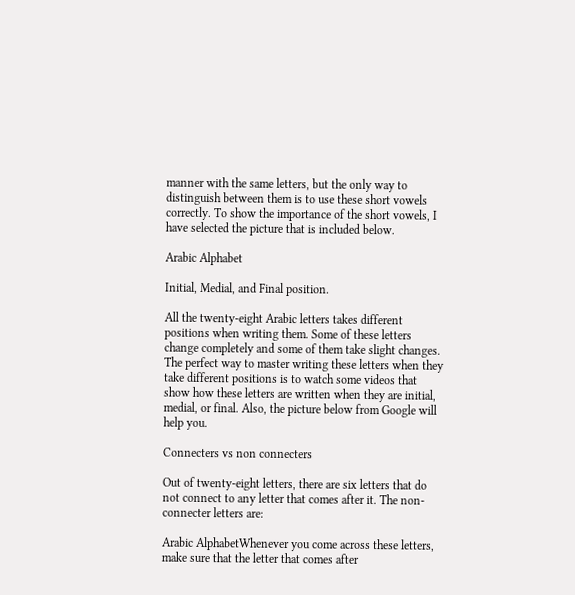manner with the same letters, but the only way to distinguish between them is to use these short vowels correctly. To show the importance of the short vowels, I have selected the picture that is included below.

Arabic Alphabet

Initial, Medial, and Final position.

All the twenty-eight Arabic letters takes different positions when writing them. Some of these letters change completely and some of them take slight changes. The perfect way to master writing these letters when they take different positions is to watch some videos that show how these letters are written when they are initial, medial, or final. Also, the picture below from Google will help you.

Connecters vs non connecters

Out of twenty-eight letters, there are six letters that do not connect to any letter that comes after it. The non-connecter letters are:

Arabic AlphabetWhenever you come across these letters, make sure that the letter that comes after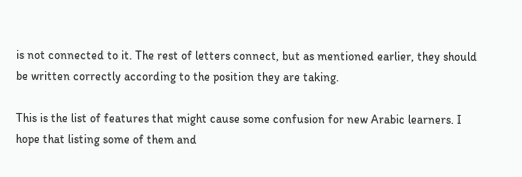is not connected to it. The rest of letters connect, but as mentioned earlier, they should be written correctly according to the position they are taking.

This is the list of features that might cause some confusion for new Arabic learners. I hope that listing some of them and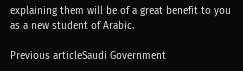explaining them will be of a great benefit to you as a new student of Arabic.

Previous articleSaudi Government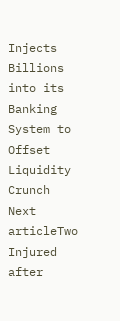Injects Billions into its Banking System to Offset Liquidity Crunch
Next articleTwo Injured after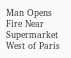Man Opens Fire Near Supermarket West of Paris